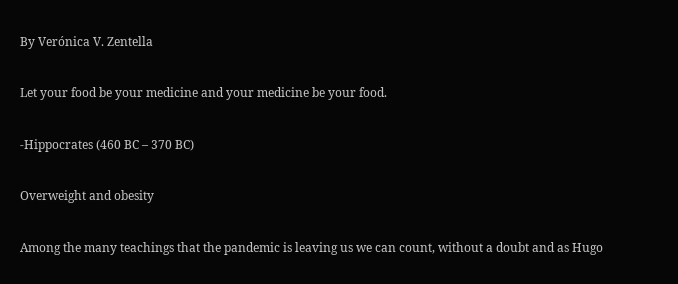By Verónica V. Zentella

Let your food be your medicine and your medicine be your food.

-Hippocrates (460 BC – 370 BC)

Overweight and obesity

Among the many teachings that the pandemic is leaving us we can count, without a doubt and as Hugo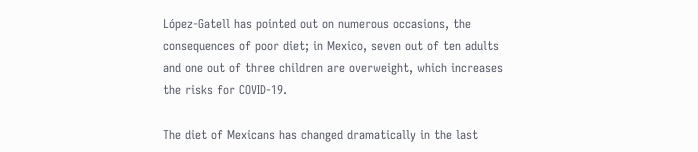López-Gatell has pointed out on numerous occasions, the consequences of poor diet; in Mexico, seven out of ten adults and one out of three children are overweight, which increases the risks for COVID-19.

The diet of Mexicans has changed dramatically in the last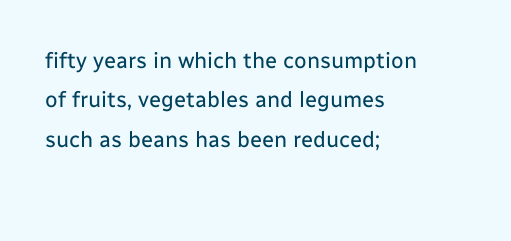fifty years in which the consumption of fruits, vegetables and legumes such as beans has been reduced;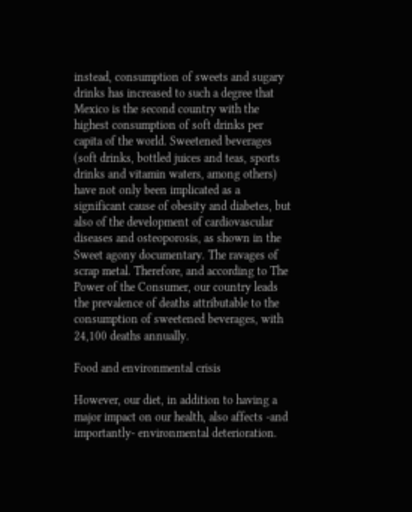instead, consumption of sweets and sugary drinks has increased to such a degree that Mexico is the second country with the highest consumption of soft drinks per capita of the world. Sweetened beverages (soft drinks, bottled juices and teas, sports drinks and vitamin waters, among others) have not only been implicated as a significant cause of obesity and diabetes, but also of the development of cardiovascular diseases and osteoporosis, as shown in the Sweet agony documentary. The ravages of scrap metal. Therefore, and according to The Power of the Consumer, our country leads the prevalence of deaths attributable to the consumption of sweetened beverages, with 24,100 deaths annually.

Food and environmental crisis

However, our diet, in addition to having a major impact on our health, also affects -and importantly- environmental deterioration.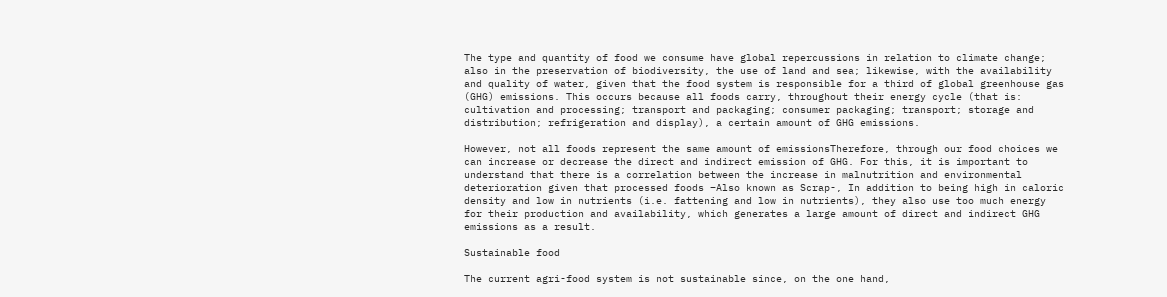The type and quantity of food we consume have global repercussions in relation to climate change; also in the preservation of biodiversity, the use of land and sea; likewise, with the availability and quality of water, given that the food system is responsible for a third of global greenhouse gas (GHG) emissions. This occurs because all foods carry, throughout their energy cycle (that is: cultivation and processing; transport and packaging; consumer packaging; transport; storage and distribution; refrigeration and display), a certain amount of GHG emissions.

However, not all foods represent the same amount of emissionsTherefore, through our food choices we can increase or decrease the direct and indirect emission of GHG. For this, it is important to understand that there is a correlation between the increase in malnutrition and environmental deterioration given that processed foods –Also known as Scrap-, In addition to being high in caloric density and low in nutrients (i.e. fattening and low in nutrients), they also use too much energy for their production and availability, which generates a large amount of direct and indirect GHG emissions as a result.

Sustainable food

The current agri-food system is not sustainable since, on the one hand,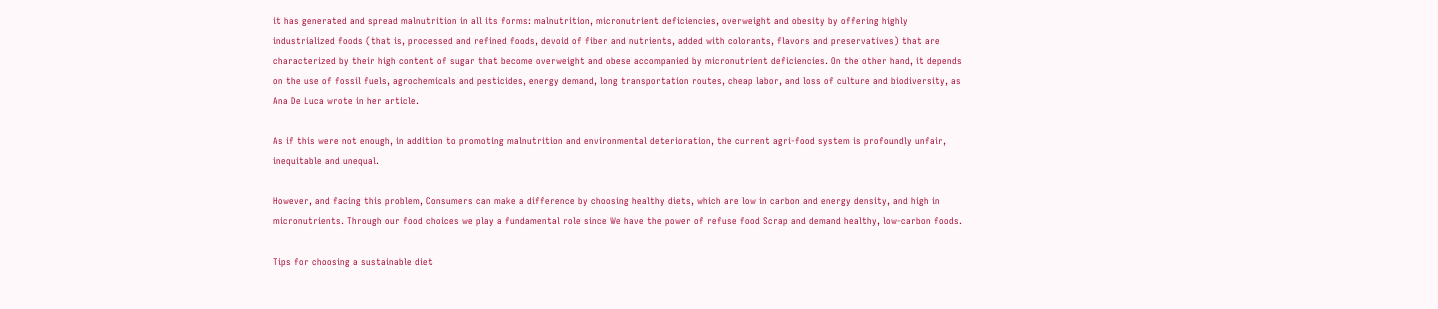it has generated and spread malnutrition in all its forms: malnutrition, micronutrient deficiencies, overweight and obesity by offering highly industrialized foods (that is, processed and refined foods, devoid of fiber and nutrients, added with colorants, flavors and preservatives) that are characterized by their high content of sugar that become overweight and obese accompanied by micronutrient deficiencies. On the other hand, it depends on the use of fossil fuels, agrochemicals and pesticides, energy demand, long transportation routes, cheap labor, and loss of culture and biodiversity, as Ana De Luca wrote in her article.

As if this were not enough, in addition to promoting malnutrition and environmental deterioration, the current agri-food system is profoundly unfair, inequitable and unequal.

However, and facing this problem, Consumers can make a difference by choosing healthy diets, which are low in carbon and energy density, and high in micronutrients. Through our food choices we play a fundamental role since We have the power of refuse food Scrap and demand healthy, low-carbon foods.

Tips for choosing a sustainable diet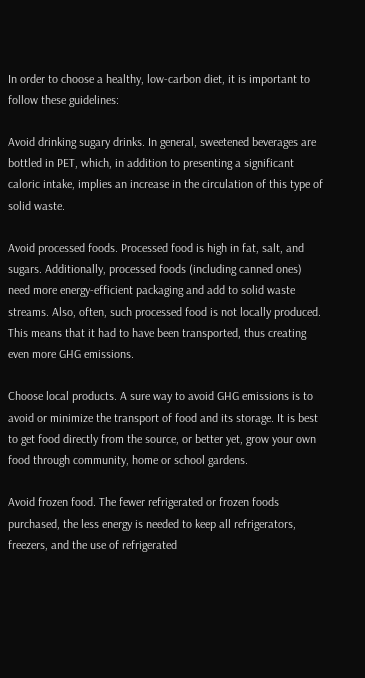In order to choose a healthy, low-carbon diet, it is important to follow these guidelines:

Avoid drinking sugary drinks. In general, sweetened beverages are bottled in PET, which, in addition to presenting a significant caloric intake, implies an increase in the circulation of this type of solid waste.

Avoid processed foods. Processed food is high in fat, salt, and sugars. Additionally, processed foods (including canned ones) need more energy-efficient packaging and add to solid waste streams. Also, often, such processed food is not locally produced. This means that it had to have been transported, thus creating even more GHG emissions.

Choose local products. A sure way to avoid GHG emissions is to avoid or minimize the transport of food and its storage. It is best to get food directly from the source, or better yet, grow your own food through community, home or school gardens.

Avoid frozen food. The fewer refrigerated or frozen foods purchased, the less energy is needed to keep all refrigerators, freezers, and the use of refrigerated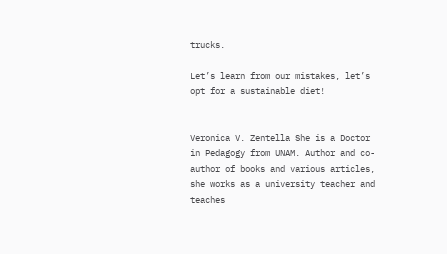trucks.

Let’s learn from our mistakes, let’s opt for a sustainable diet!


Veronica V. Zentella She is a Doctor in Pedagogy from UNAM. Author and co-author of books and various articles, she works as a university teacher and teaches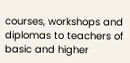courses, workshops and diplomas to teachers of basic and higher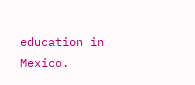education in Mexico.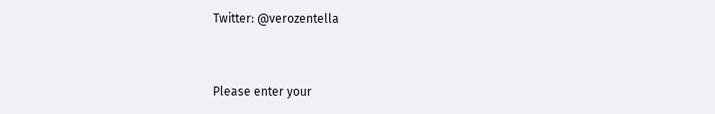Twitter: @verozentella


Please enter your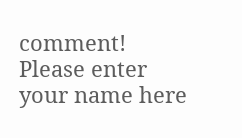comment!
Please enter your name here